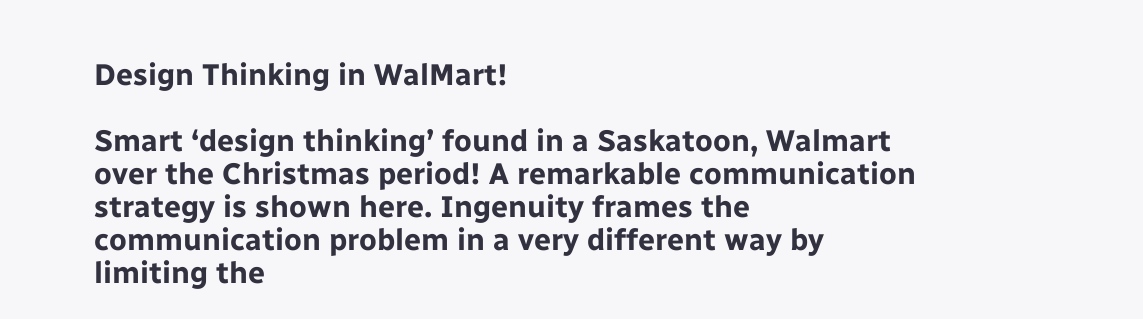Design Thinking in WalMart!

Smart ‘design thinking’ found in a Saskatoon, Walmart over the Christmas period! A remarkable communication strategy is shown here. Ingenuity frames the communication problem in a very different way by limiting the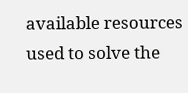available resources used to solve the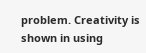problem. Creativity is shown in using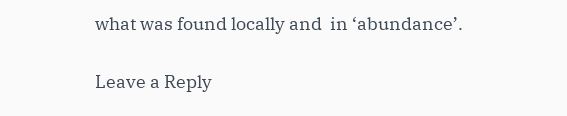what was found locally and  in ‘abundance’.

Leave a Reply